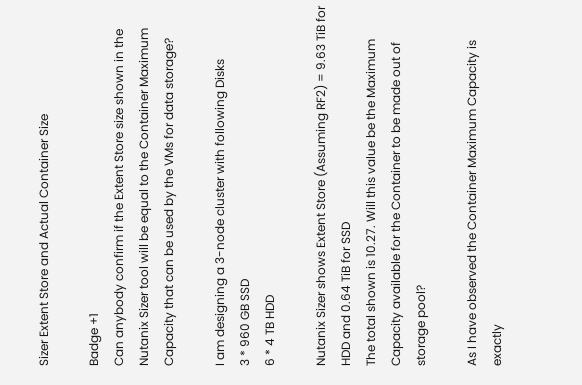Sizer Extent Store and Actual Container Size

Badge +1
Can anybody confirm if the Extent Store size shown in the Nutanix Sizer tool will be equal to the Container Maximum Capacity that can be used by the VMs for data storage?

I am designing a 3-node cluster with following Disks
3 * 960 GB SSD
6 * 4 TB HDD

Nutanix Sizer shows Extent Store (Assuming RF2) = 9.63 TiB for HDD and 0.64 TiB for SSD
The total shown is 10.27. Will this value be the Maximum Capacity available for the Container to be made out of storage pool?

As I have observed the Container Maximum Capacity is exactly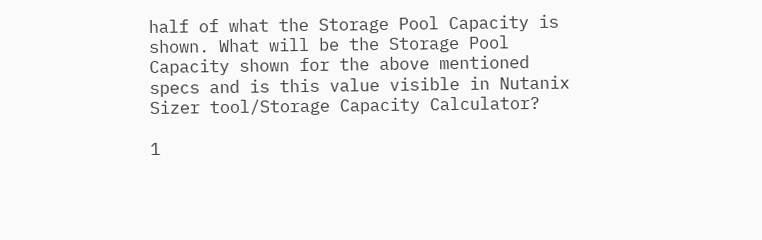half of what the Storage Pool Capacity is shown. What will be the Storage Pool Capacity shown for the above mentioned specs and is this value visible in Nutanix Sizer tool/Storage Capacity Calculator?

1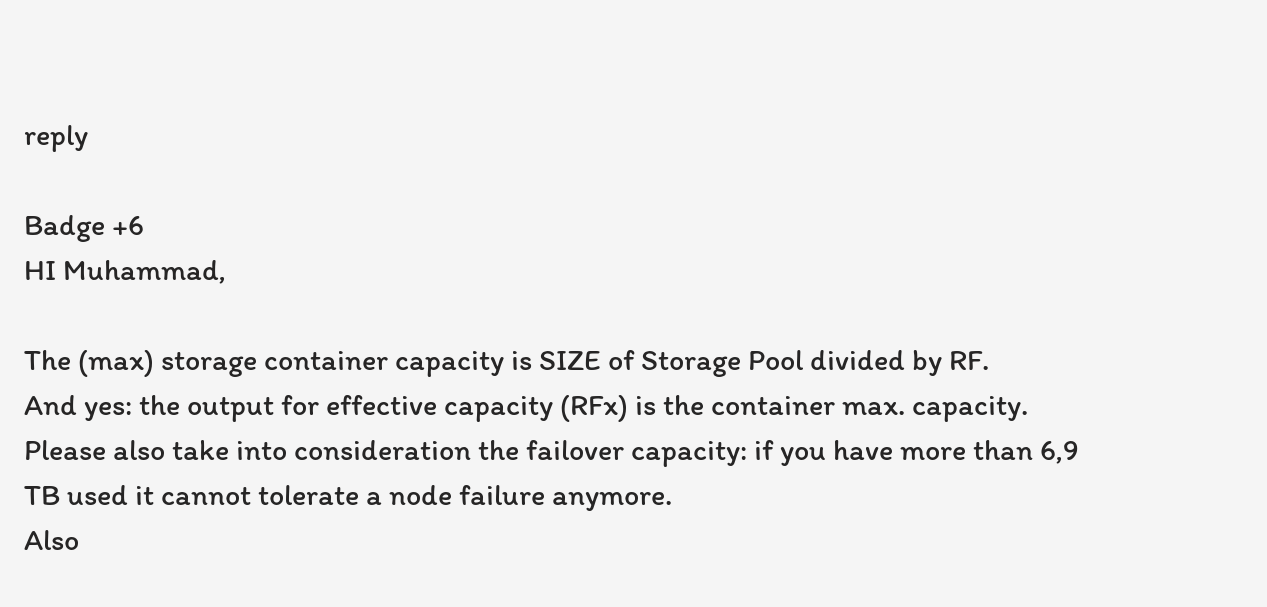reply

Badge +6
HI Muhammad,

The (max) storage container capacity is SIZE of Storage Pool divided by RF.
And yes: the output for effective capacity (RFx) is the container max. capacity.
Please also take into consideration the failover capacity: if you have more than 6,9 TB used it cannot tolerate a node failure anymore.
Also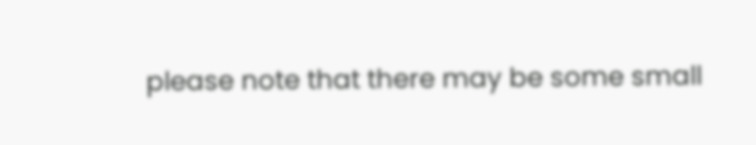please note that there may be some small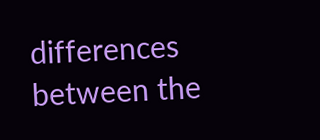differences between the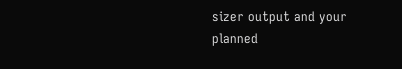sizer output and your planned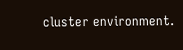cluster environment.